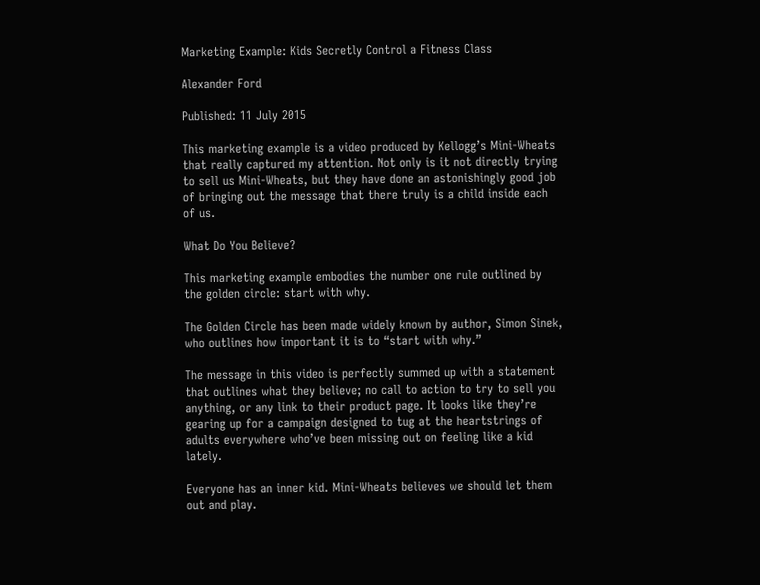Marketing Example: Kids Secretly Control a Fitness Class

Alexander Ford

Published: 11 July 2015

This marketing example is a video produced by Kellogg’s Mini-Wheats that really captured my attention. Not only is it not directly trying to sell us Mini-Wheats, but they have done an astonishingly good job of bringing out the message that there truly is a child inside each of us.

What Do You Believe?

This marketing example embodies the number one rule outlined by the golden circle: start with why.

The Golden Circle has been made widely known by author, Simon Sinek, who outlines how important it is to “start with why.”

The message in this video is perfectly summed up with a statement that outlines what they believe; no call to action to try to sell you anything, or any link to their product page. It looks like they’re gearing up for a campaign designed to tug at the heartstrings of adults everywhere who’ve been missing out on feeling like a kid lately.

Everyone has an inner kid. Mini-Wheats believes we should let them out and play.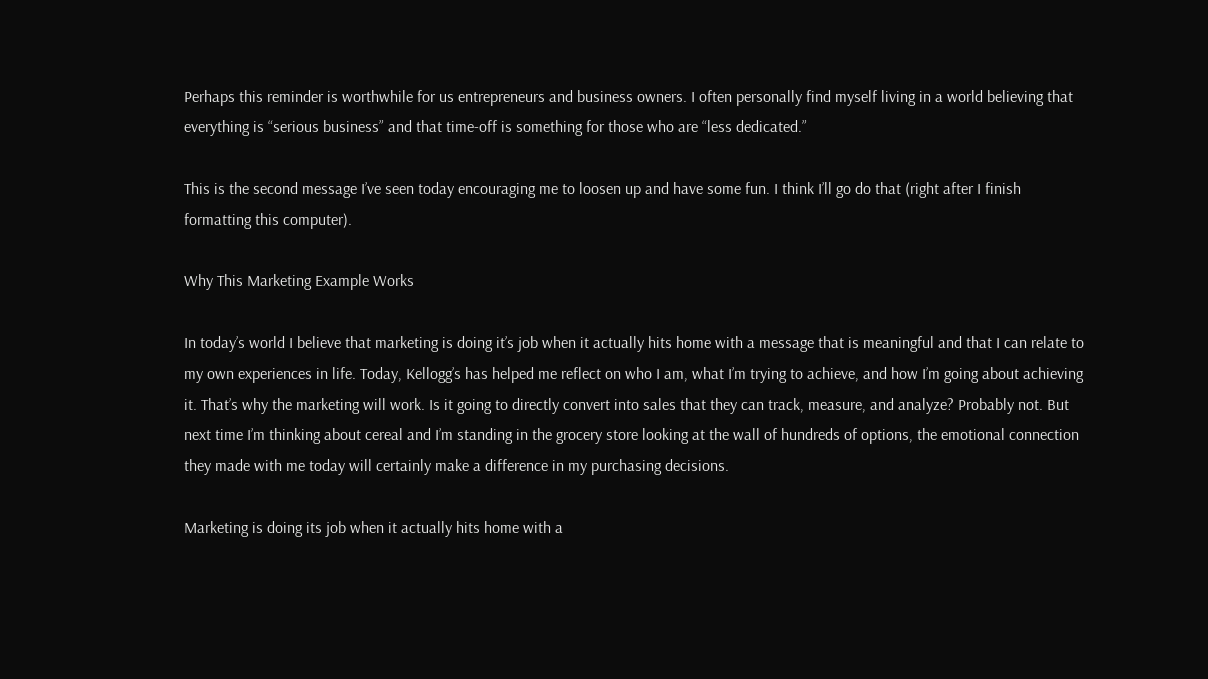Perhaps this reminder is worthwhile for us entrepreneurs and business owners. I often personally find myself living in a world believing that everything is “serious business” and that time-off is something for those who are “less dedicated.”

This is the second message I’ve seen today encouraging me to loosen up and have some fun. I think I’ll go do that (right after I finish formatting this computer).

Why This Marketing Example Works

In today’s world I believe that marketing is doing it’s job when it actually hits home with a message that is meaningful and that I can relate to my own experiences in life. Today, Kellogg’s has helped me reflect on who I am, what I’m trying to achieve, and how I’m going about achieving it. That’s why the marketing will work. Is it going to directly convert into sales that they can track, measure, and analyze? Probably not. But next time I’m thinking about cereal and I’m standing in the grocery store looking at the wall of hundreds of options, the emotional connection they made with me today will certainly make a difference in my purchasing decisions.

Marketing is doing its job when it actually hits home with a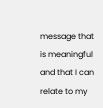message that is meaningful and that I can relate to my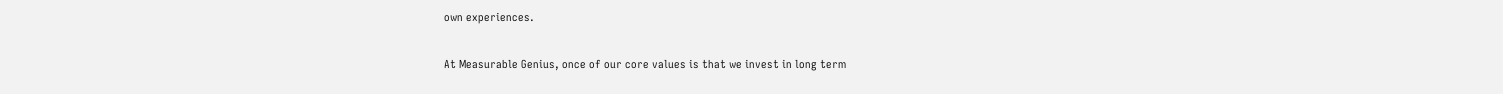own experiences.

At Measurable Genius, once of our core values is that we invest in long term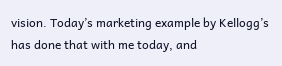vision. Today’s marketing example by Kellogg’s has done that with me today, and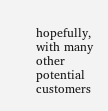hopefully, with many other potential customers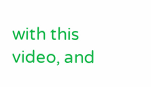with this video, and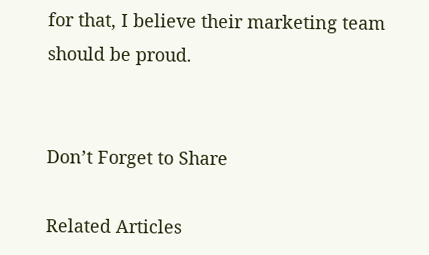for that, I believe their marketing team should be proud.


Don’t Forget to Share

Related Articles